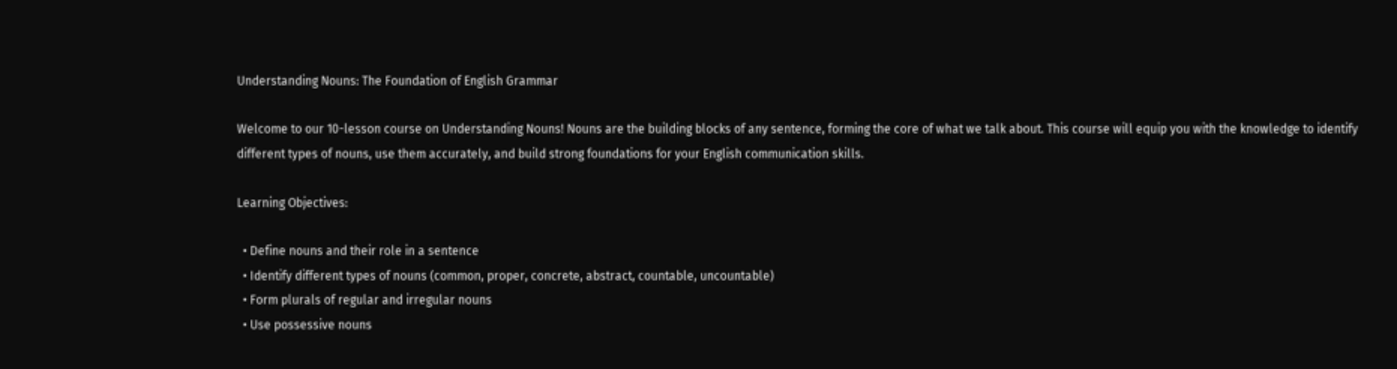Understanding Nouns: The Foundation of English Grammar

Welcome to our 10-lesson course on Understanding Nouns! Nouns are the building blocks of any sentence, forming the core of what we talk about. This course will equip you with the knowledge to identify different types of nouns, use them accurately, and build strong foundations for your English communication skills.

Learning Objectives:

  • Define nouns and their role in a sentence
  • Identify different types of nouns (common, proper, concrete, abstract, countable, uncountable)
  • Form plurals of regular and irregular nouns
  • Use possessive nouns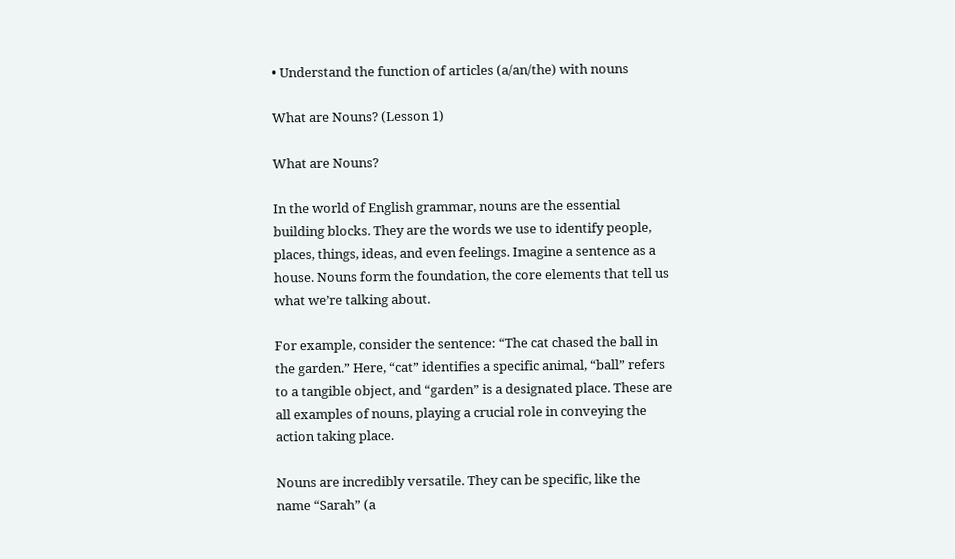• Understand the function of articles (a/an/the) with nouns

What are Nouns? (Lesson 1)

What are Nouns?

In the world of English grammar, nouns are the essential building blocks. They are the words we use to identify people, places, things, ideas, and even feelings. Imagine a sentence as a house. Nouns form the foundation, the core elements that tell us what we’re talking about.

For example, consider the sentence: “The cat chased the ball in the garden.” Here, “cat” identifies a specific animal, “ball” refers to a tangible object, and “garden” is a designated place. These are all examples of nouns, playing a crucial role in conveying the action taking place.

Nouns are incredibly versatile. They can be specific, like the name “Sarah” (a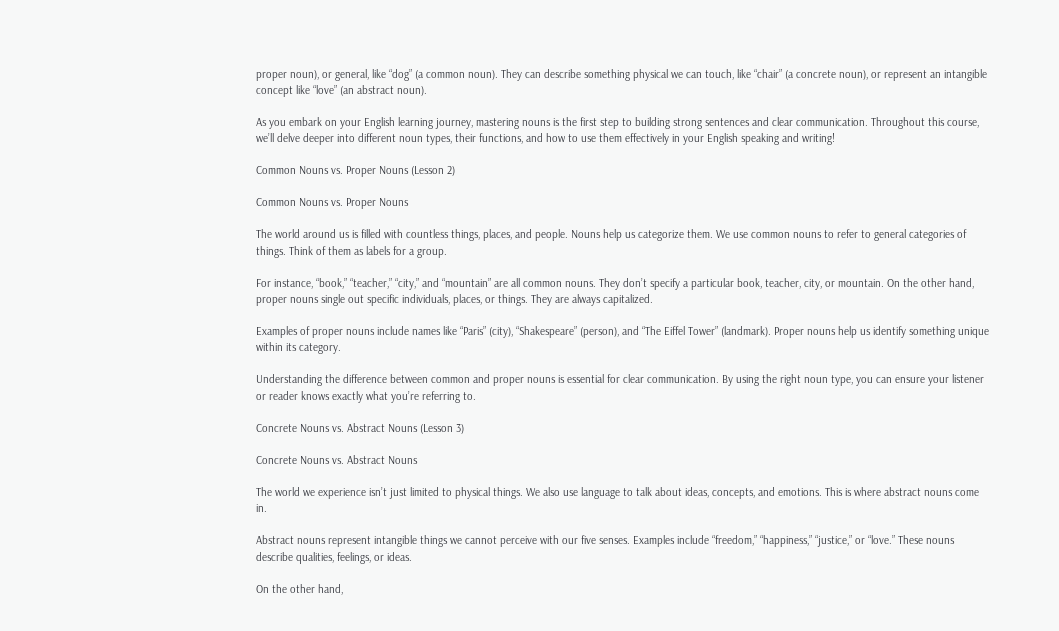proper noun), or general, like “dog” (a common noun). They can describe something physical we can touch, like “chair” (a concrete noun), or represent an intangible concept like “love” (an abstract noun).

As you embark on your English learning journey, mastering nouns is the first step to building strong sentences and clear communication. Throughout this course, we’ll delve deeper into different noun types, their functions, and how to use them effectively in your English speaking and writing!

Common Nouns vs. Proper Nouns (Lesson 2)

Common Nouns vs. Proper Nouns

The world around us is filled with countless things, places, and people. Nouns help us categorize them. We use common nouns to refer to general categories of things. Think of them as labels for a group.

For instance, “book,” “teacher,” “city,” and “mountain” are all common nouns. They don’t specify a particular book, teacher, city, or mountain. On the other hand, proper nouns single out specific individuals, places, or things. They are always capitalized.

Examples of proper nouns include names like “Paris” (city), “Shakespeare” (person), and “The Eiffel Tower” (landmark). Proper nouns help us identify something unique within its category.

Understanding the difference between common and proper nouns is essential for clear communication. By using the right noun type, you can ensure your listener or reader knows exactly what you’re referring to.

Concrete Nouns vs. Abstract Nouns (Lesson 3)

Concrete Nouns vs. Abstract Nouns

The world we experience isn’t just limited to physical things. We also use language to talk about ideas, concepts, and emotions. This is where abstract nouns come in.

Abstract nouns represent intangible things we cannot perceive with our five senses. Examples include “freedom,” “happiness,” “justice,” or “love.” These nouns describe qualities, feelings, or ideas.

On the other hand,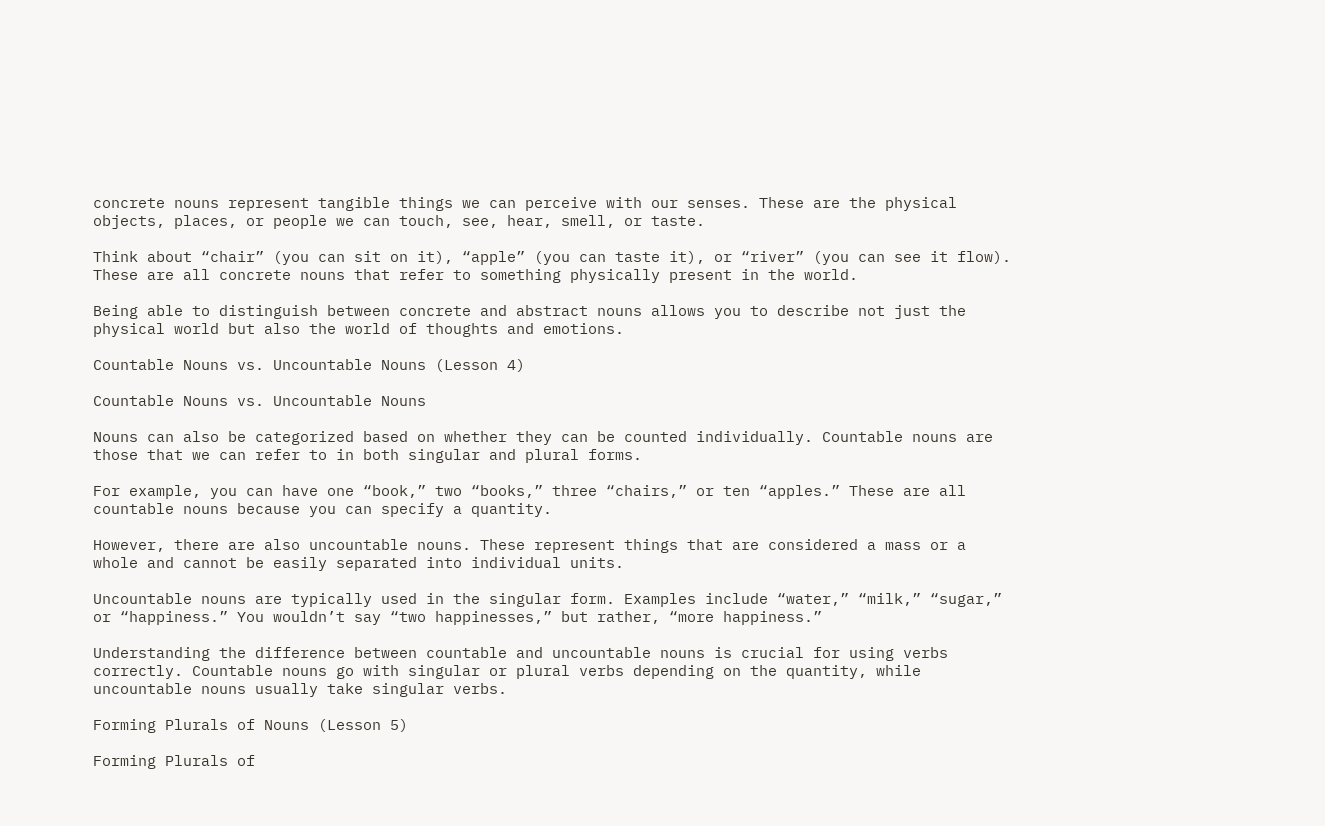concrete nouns represent tangible things we can perceive with our senses. These are the physical objects, places, or people we can touch, see, hear, smell, or taste.

Think about “chair” (you can sit on it), “apple” (you can taste it), or “river” (you can see it flow). These are all concrete nouns that refer to something physically present in the world.

Being able to distinguish between concrete and abstract nouns allows you to describe not just the physical world but also the world of thoughts and emotions.

Countable Nouns vs. Uncountable Nouns (Lesson 4)

Countable Nouns vs. Uncountable Nouns

Nouns can also be categorized based on whether they can be counted individually. Countable nouns are those that we can refer to in both singular and plural forms.

For example, you can have one “book,” two “books,” three “chairs,” or ten “apples.” These are all countable nouns because you can specify a quantity.

However, there are also uncountable nouns. These represent things that are considered a mass or a whole and cannot be easily separated into individual units.

Uncountable nouns are typically used in the singular form. Examples include “water,” “milk,” “sugar,” or “happiness.” You wouldn’t say “two happinesses,” but rather, “more happiness.”

Understanding the difference between countable and uncountable nouns is crucial for using verbs correctly. Countable nouns go with singular or plural verbs depending on the quantity, while uncountable nouns usually take singular verbs.

Forming Plurals of Nouns (Lesson 5)

Forming Plurals of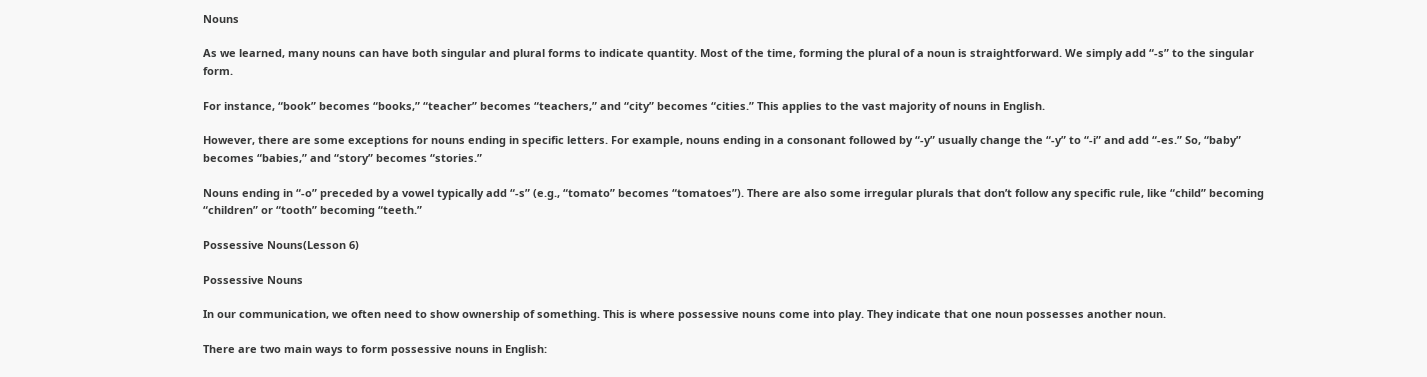Nouns

As we learned, many nouns can have both singular and plural forms to indicate quantity. Most of the time, forming the plural of a noun is straightforward. We simply add “-s” to the singular form.

For instance, “book” becomes “books,” “teacher” becomes “teachers,” and “city” becomes “cities.” This applies to the vast majority of nouns in English.

However, there are some exceptions for nouns ending in specific letters. For example, nouns ending in a consonant followed by “-y” usually change the “-y” to “-i” and add “-es.” So, “baby” becomes “babies,” and “story” becomes “stories.”

Nouns ending in “-o” preceded by a vowel typically add “-s” (e.g., “tomato” becomes “tomatoes”). There are also some irregular plurals that don’t follow any specific rule, like “child” becoming “children” or “tooth” becoming “teeth.”

Possessive Nouns(Lesson 6)

Possessive Nouns

In our communication, we often need to show ownership of something. This is where possessive nouns come into play. They indicate that one noun possesses another noun.

There are two main ways to form possessive nouns in English: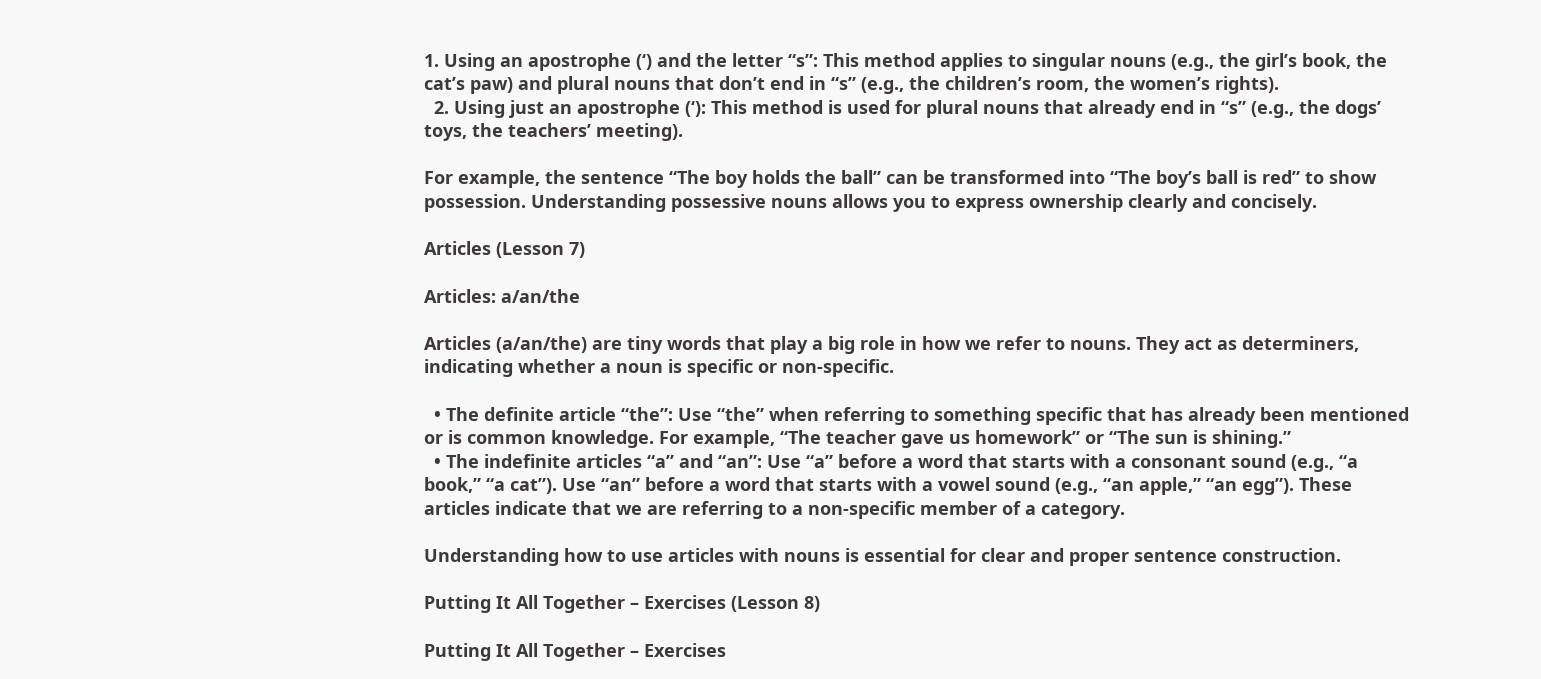1. Using an apostrophe (‘) and the letter “s”: This method applies to singular nouns (e.g., the girl’s book, the cat’s paw) and plural nouns that don’t end in “s” (e.g., the children’s room, the women’s rights).
  2. Using just an apostrophe (‘): This method is used for plural nouns that already end in “s” (e.g., the dogs’ toys, the teachers’ meeting).

For example, the sentence “The boy holds the ball” can be transformed into “The boy’s ball is red” to show possession. Understanding possessive nouns allows you to express ownership clearly and concisely.

Articles (Lesson 7)

Articles: a/an/the

Articles (a/an/the) are tiny words that play a big role in how we refer to nouns. They act as determiners, indicating whether a noun is specific or non-specific.

  • The definite article “the”: Use “the” when referring to something specific that has already been mentioned or is common knowledge. For example, “The teacher gave us homework” or “The sun is shining.”
  • The indefinite articles “a” and “an”: Use “a” before a word that starts with a consonant sound (e.g., “a book,” “a cat”). Use “an” before a word that starts with a vowel sound (e.g., “an apple,” “an egg”). These articles indicate that we are referring to a non-specific member of a category.

Understanding how to use articles with nouns is essential for clear and proper sentence construction.

Putting It All Together – Exercises (Lesson 8)

Putting It All Together – Exercises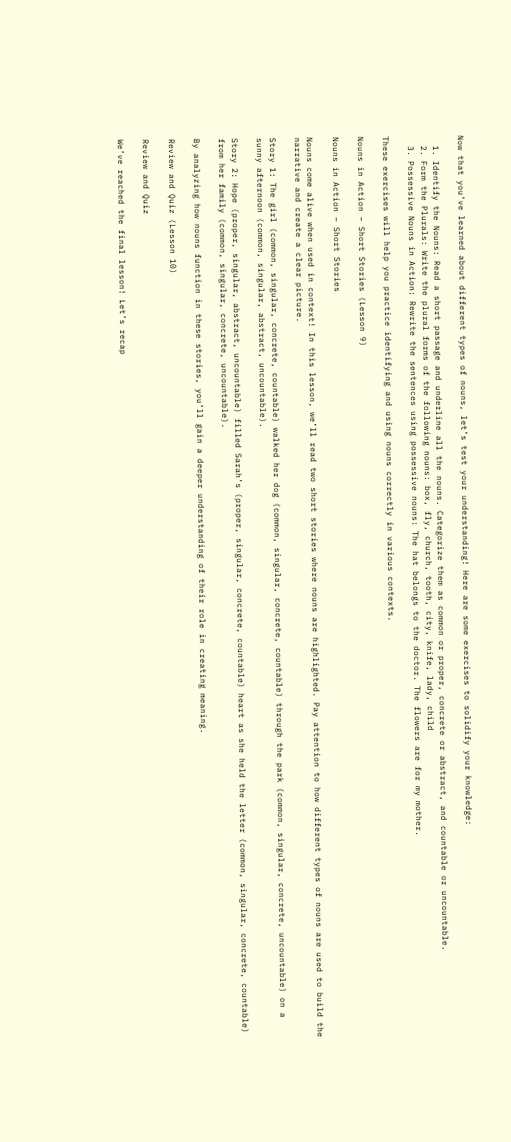Now that you’ve learned about different types of nouns, let’s test your understanding! Here are some exercises to solidify your knowledge:

  1. Identify the Nouns: Read a short passage and underline all the nouns. Categorize them as common or proper, concrete or abstract, and countable or uncountable.
  2. Form the Plurals: Write the plural forms of the following nouns: box, fly, church, tooth, city, knife, lady, child
  3. Possessive Nouns in Action: Rewrite the sentences using possessive nouns: The hat belongs to the doctor. The flowers are for my mother.

These exercises will help you practice identifying and using nouns correctly in various contexts.

Nouns in Action – Short Stories (Lesson 9)

Nouns in Action – Short Stories

Nouns come alive when used in context! In this lesson, we’ll read two short stories where nouns are highlighted. Pay attention to how different types of nouns are used to build the narrative and create a clear picture.

Story 1: The girl (common, singular, concrete, countable) walked her dog (common, singular, concrete, countable) through the park (common, singular, concrete, uncountable) on a sunny afternoon (common, singular, abstract, uncountable).

Story 2: Hope (proper, singular, abstract, uncountable) filled Sarah’s (proper, singular, concrete, countable) heart as she held the letter (common, singular, concrete, countable) from her family (common, singular, concrete, uncountable).

By analyzing how nouns function in these stories, you’ll gain a deeper understanding of their role in creating meaning.

Review and Quiz (Lesson 10)

Review and Quiz

We’ve reached the final lesson! Let’s recap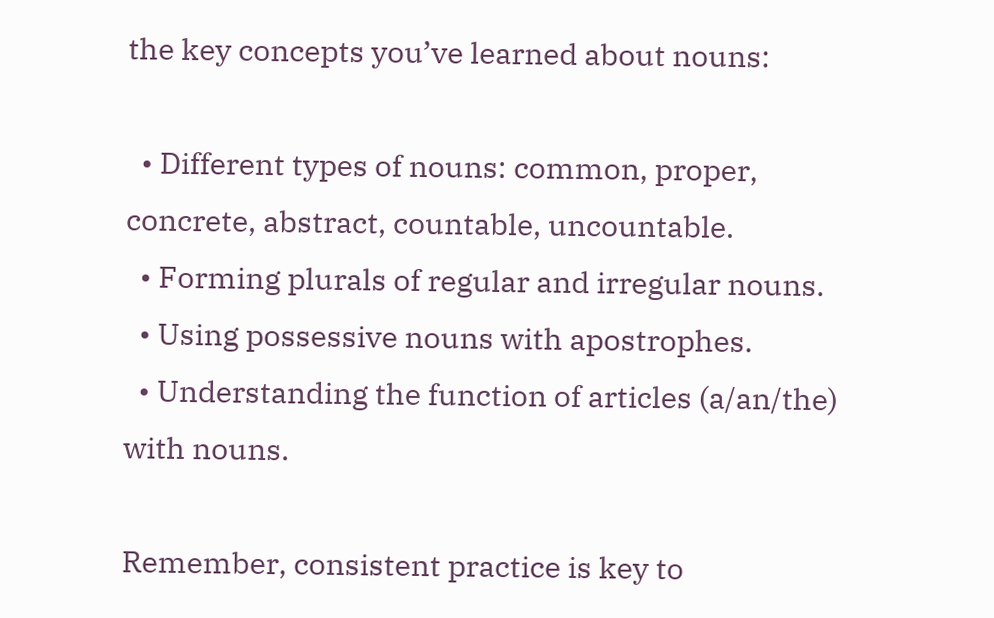the key concepts you’ve learned about nouns:

  • Different types of nouns: common, proper, concrete, abstract, countable, uncountable.
  • Forming plurals of regular and irregular nouns.
  • Using possessive nouns with apostrophes.
  • Understanding the function of articles (a/an/the) with nouns.

Remember, consistent practice is key to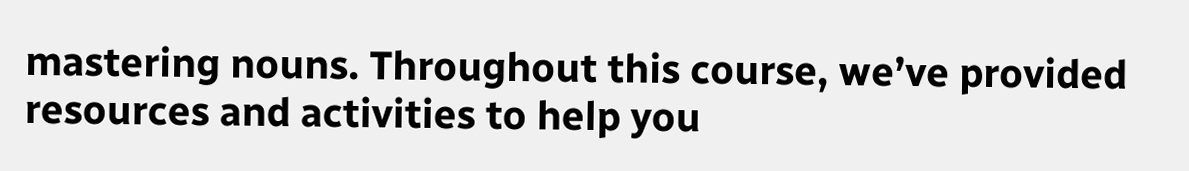mastering nouns. Throughout this course, we’ve provided resources and activities to help you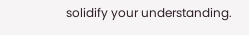solidify your understanding.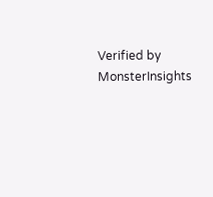Verified by MonsterInsights